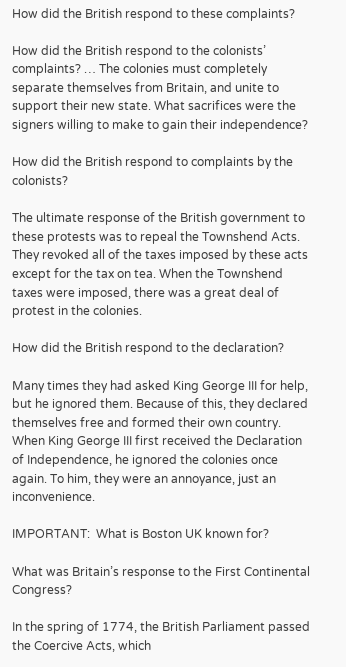How did the British respond to these complaints?

How did the British respond to the colonists’ complaints? … The colonies must completely separate themselves from Britain, and unite to support their new state. What sacrifices were the signers willing to make to gain their independence?

How did the British respond to complaints by the colonists?

The ultimate response of the British government to these protests was to repeal the Townshend Acts. They revoked all of the taxes imposed by these acts except for the tax on tea. When the Townshend taxes were imposed, there was a great deal of protest in the colonies.

How did the British respond to the declaration?

Many times they had asked King George III for help, but he ignored them. Because of this, they declared themselves free and formed their own country. When King George III first received the Declaration of Independence, he ignored the colonies once again. To him, they were an annoyance, just an inconvenience.

IMPORTANT:  What is Boston UK known for?

What was Britain’s response to the First Continental Congress?

In the spring of 1774, the British Parliament passed the Coercive Acts, which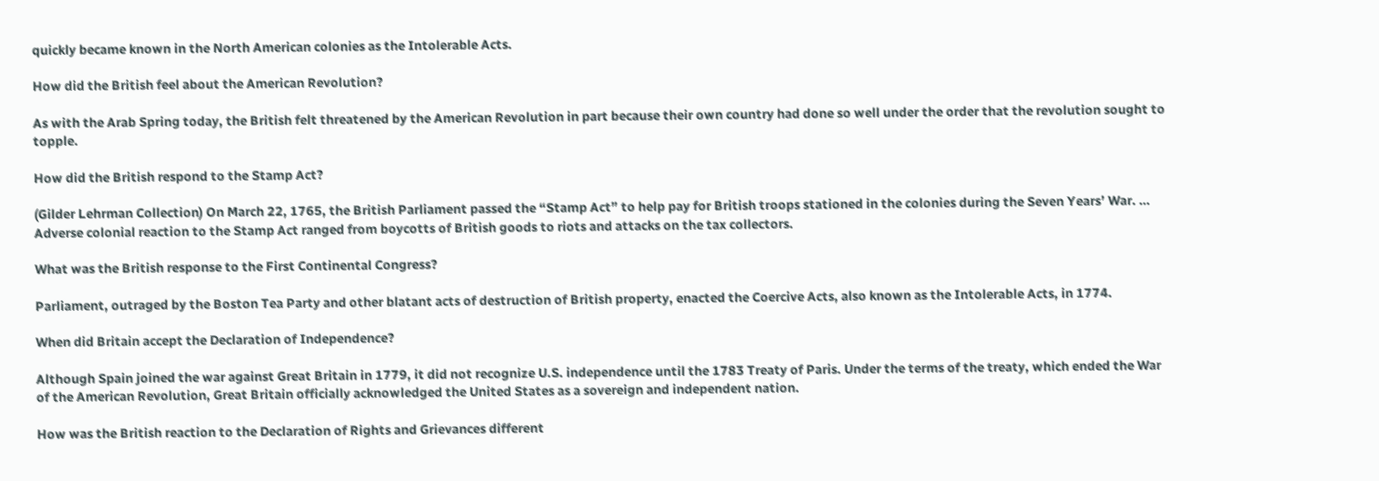quickly became known in the North American colonies as the Intolerable Acts.

How did the British feel about the American Revolution?

As with the Arab Spring today, the British felt threatened by the American Revolution in part because their own country had done so well under the order that the revolution sought to topple.

How did the British respond to the Stamp Act?

(Gilder Lehrman Collection) On March 22, 1765, the British Parliament passed the “Stamp Act” to help pay for British troops stationed in the colonies during the Seven Years’ War. … Adverse colonial reaction to the Stamp Act ranged from boycotts of British goods to riots and attacks on the tax collectors.

What was the British response to the First Continental Congress?

Parliament, outraged by the Boston Tea Party and other blatant acts of destruction of British property, enacted the Coercive Acts, also known as the Intolerable Acts, in 1774.

When did Britain accept the Declaration of Independence?

Although Spain joined the war against Great Britain in 1779, it did not recognize U.S. independence until the 1783 Treaty of Paris. Under the terms of the treaty, which ended the War of the American Revolution, Great Britain officially acknowledged the United States as a sovereign and independent nation.

How was the British reaction to the Declaration of Rights and Grievances different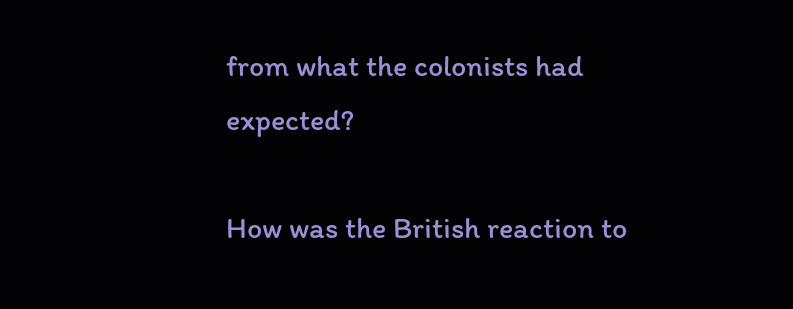from what the colonists had expected?

How was the British reaction to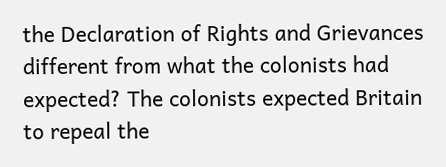the Declaration of Rights and Grievances different from what the colonists had expected? The colonists expected Britain to repeal the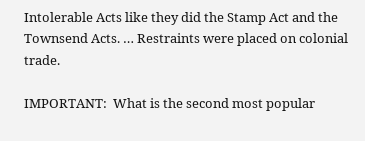Intolerable Acts like they did the Stamp Act and the Townsend Acts. … Restraints were placed on colonial trade.

IMPORTANT:  What is the second most popular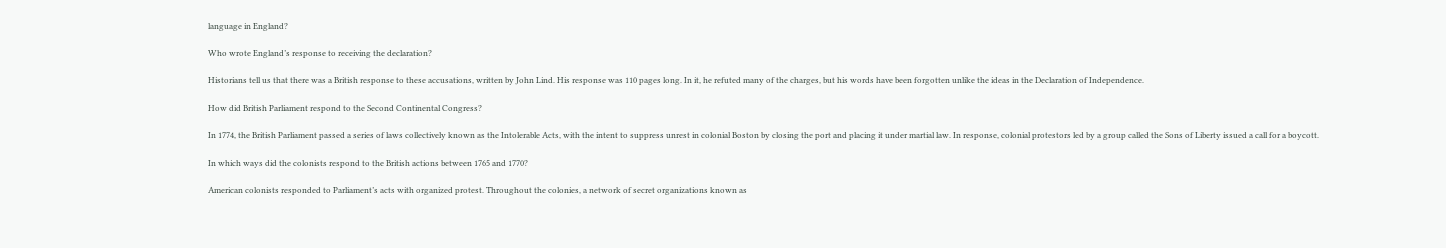language in England?

Who wrote England’s response to receiving the declaration?

Historians tell us that there was a British response to these accusations, written by John Lind. His response was 110 pages long. In it, he refuted many of the charges, but his words have been forgotten unlike the ideas in the Declaration of Independence.

How did British Parliament respond to the Second Continental Congress?

In 1774, the British Parliament passed a series of laws collectively known as the Intolerable Acts, with the intent to suppress unrest in colonial Boston by closing the port and placing it under martial law. In response, colonial protestors led by a group called the Sons of Liberty issued a call for a boycott.

In which ways did the colonists respond to the British actions between 1765 and 1770?

American colonists responded to Parliament’s acts with organized protest. Throughout the colonies, a network of secret organizations known as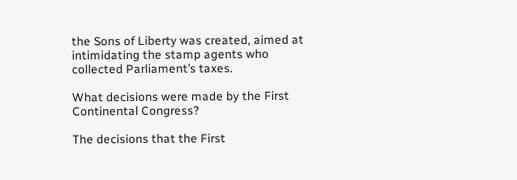the Sons of Liberty was created, aimed at intimidating the stamp agents who collected Parliament’s taxes.

What decisions were made by the First Continental Congress?

The decisions that the First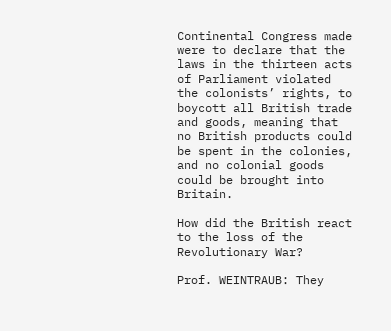Continental Congress made were to declare that the laws in the thirteen acts of Parliament violated the colonists’ rights, to boycott all British trade and goods, meaning that no British products could be spent in the colonies, and no colonial goods could be brought into Britain.

How did the British react to the loss of the Revolutionary War?

Prof. WEINTRAUB: They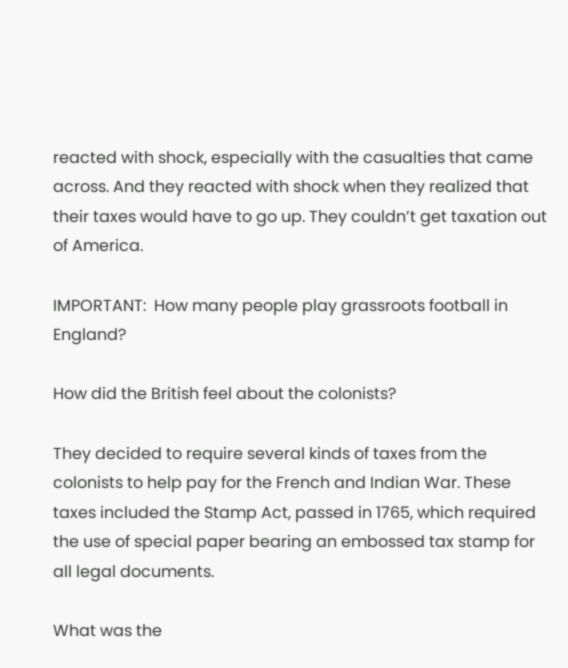reacted with shock, especially with the casualties that came across. And they reacted with shock when they realized that their taxes would have to go up. They couldn’t get taxation out of America.

IMPORTANT:  How many people play grassroots football in England?

How did the British feel about the colonists?

They decided to require several kinds of taxes from the colonists to help pay for the French and Indian War. These taxes included the Stamp Act, passed in 1765, which required the use of special paper bearing an embossed tax stamp for all legal documents.

What was the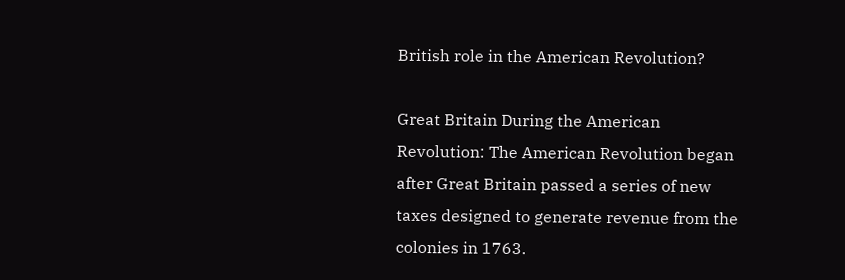British role in the American Revolution?

Great Britain During the American Revolution: The American Revolution began after Great Britain passed a series of new taxes designed to generate revenue from the colonies in 1763.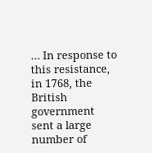… In response to this resistance, in 1768, the British government sent a large number of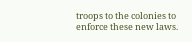troops to the colonies to enforce these new laws.